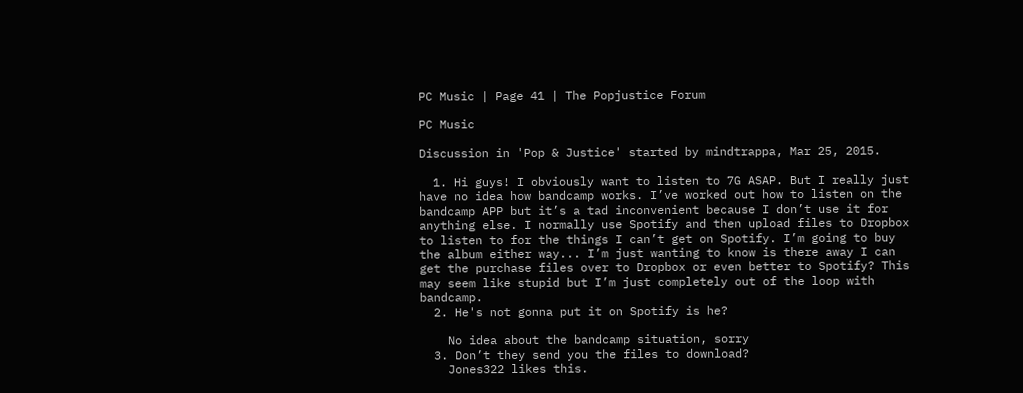PC Music | Page 41 | The Popjustice Forum

PC Music

Discussion in 'Pop & Justice' started by mindtrappa, Mar 25, 2015.

  1. Hi guys! I obviously want to listen to 7G ASAP. But I really just have no idea how bandcamp works. I’ve worked out how to listen on the bandcamp APP but it’s a tad inconvenient because I don’t use it for anything else. I normally use Spotify and then upload files to Dropbox to listen to for the things I can’t get on Spotify. I’m going to buy the album either way... I’m just wanting to know is there away I can get the purchase files over to Dropbox or even better to Spotify? This may seem like stupid but I’m just completely out of the loop with bandcamp.
  2. He's not gonna put it on Spotify is he?

    No idea about the bandcamp situation, sorry
  3. Don’t they send you the files to download?
    Jones322 likes this.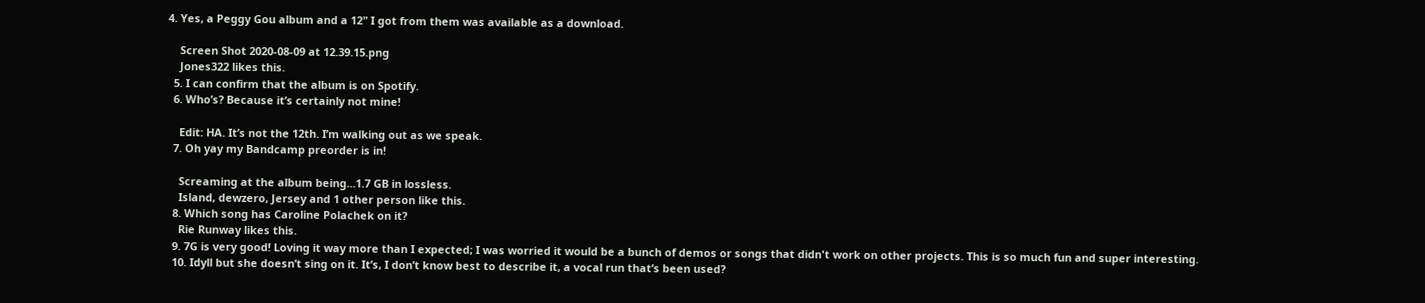4. Yes, a Peggy Gou album and a 12" I got from them was available as a download.

    Screen Shot 2020-08-09 at 12.39.15.png
    Jones322 likes this.
  5. I can confirm that the album is on Spotify.
  6. Who’s? Because it’s certainly not mine!

    Edit: HA. It’s not the 12th. I’m walking out as we speak.
  7. Oh yay my Bandcamp preorder is in!

    Screaming at the album being...1.7 GB in lossless.
    Island, dewzero, Jersey and 1 other person like this.
  8. Which song has Caroline Polachek on it?
    Rie Runway likes this.
  9. 7G is very good! Loving it way more than I expected; I was worried it would be a bunch of demos or songs that didn't work on other projects. This is so much fun and super interesting.
  10. Idyll but she doesn’t sing on it. It’s, I don’t know best to describe it, a vocal run that’s been used?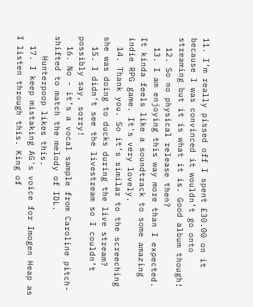11. I’m really pissed off I spent £30.00 on it because I was convinced it wouldn’t go onto streaming but it is what it is. Good album though!
  12. So no physical release then?
  13. I am enjoying this way more than I expected. It kinda feels like a soundtrack to some amazing indie RPG game. It's very lovely.
  14. Thank you. So it’s similar to the screeching she was doing to ducks during the live stream?
  15. I didn’t see the livestream so I couldn’t possibly say, sorry!
  16. No - it’s a vocal sample from Caroline pitch-shifted to match the melody of IDL.
    Hunterpoop likes this.
  17. I keep mistaking AG's voice for Imogen Heap as I listen through this. King of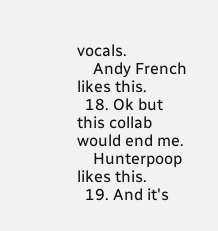vocals.
    Andy French likes this.
  18. Ok but this collab would end me.
    Hunterpoop likes this.
  19. And it's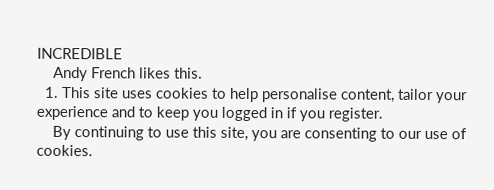INCREDIBLE
    Andy French likes this.
  1. This site uses cookies to help personalise content, tailor your experience and to keep you logged in if you register.
    By continuing to use this site, you are consenting to our use of cookies.